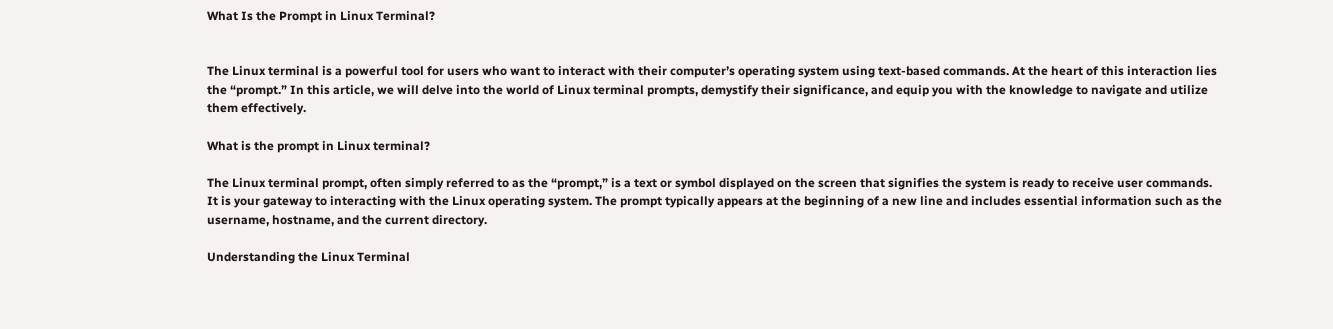What Is the Prompt in Linux Terminal?


The Linux terminal is a powerful tool for users who want to interact with their computer’s operating system using text-based commands. At the heart of this interaction lies the “prompt.” In this article, we will delve into the world of Linux terminal prompts, demystify their significance, and equip you with the knowledge to navigate and utilize them effectively.

What is the prompt in Linux terminal?

The Linux terminal prompt, often simply referred to as the “prompt,” is a text or symbol displayed on the screen that signifies the system is ready to receive user commands. It is your gateway to interacting with the Linux operating system. The prompt typically appears at the beginning of a new line and includes essential information such as the username, hostname, and the current directory.

Understanding the Linux Terminal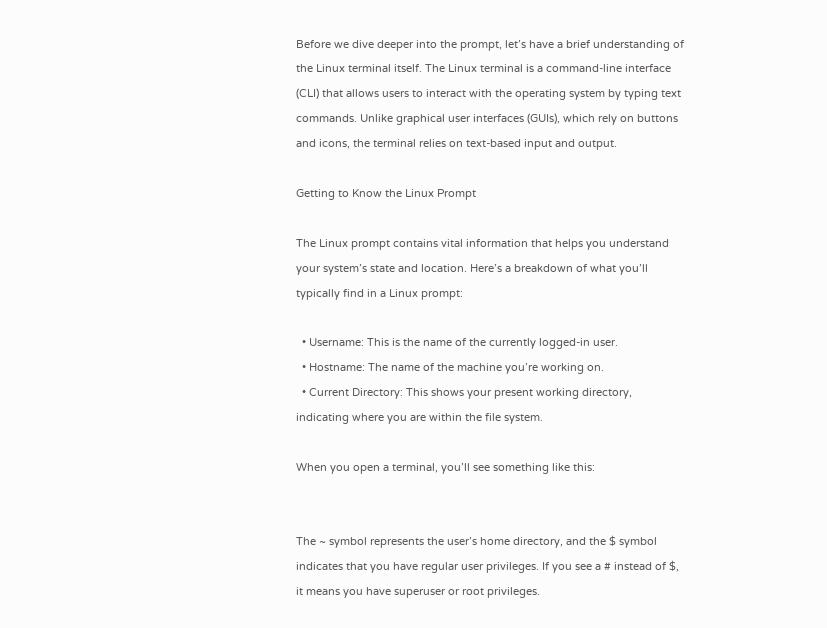Before we dive deeper into the prompt, let’s have a brief understanding of the Linux terminal itself. The Linux terminal is a command-line interface (CLI) that allows users to interact with the operating system by typing text commands. Unlike graphical user interfaces (GUIs), which rely on buttons and icons, the terminal relies on text-based input and output.

Getting to Know the Linux Prompt

The Linux prompt contains vital information that helps you understand your system’s state and location. Here’s a breakdown of what you’ll typically find in a Linux prompt:

  • Username: This is the name of the currently logged-in user.
  • Hostname: The name of the machine you’re working on.
  • Current Directory: This shows your present working directory, indicating where you are within the file system.

When you open a terminal, you’ll see something like this:


The ~ symbol represents the user’s home directory, and the $ symbol indicates that you have regular user privileges. If you see a # instead of $, it means you have superuser or root privileges.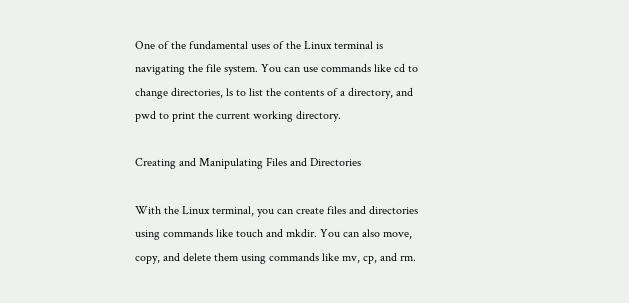One of the fundamental uses of the Linux terminal is navigating the file system. You can use commands like cd to change directories, ls to list the contents of a directory, and pwd to print the current working directory.

Creating and Manipulating Files and Directories

With the Linux terminal, you can create files and directories using commands like touch and mkdir. You can also move, copy, and delete them using commands like mv, cp, and rm.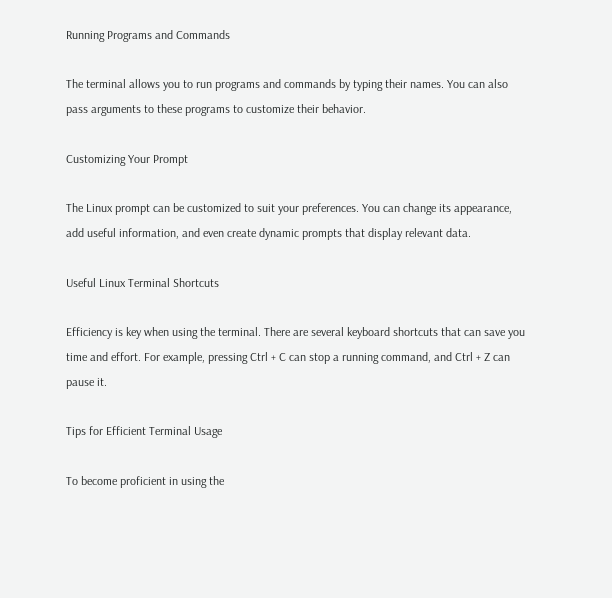Running Programs and Commands

The terminal allows you to run programs and commands by typing their names. You can also pass arguments to these programs to customize their behavior.

Customizing Your Prompt

The Linux prompt can be customized to suit your preferences. You can change its appearance, add useful information, and even create dynamic prompts that display relevant data.

Useful Linux Terminal Shortcuts

Efficiency is key when using the terminal. There are several keyboard shortcuts that can save you time and effort. For example, pressing Ctrl + C can stop a running command, and Ctrl + Z can pause it.

Tips for Efficient Terminal Usage

To become proficient in using the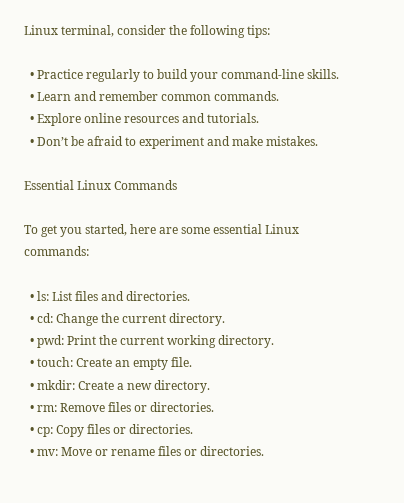Linux terminal, consider the following tips:

  • Practice regularly to build your command-line skills.
  • Learn and remember common commands.
  • Explore online resources and tutorials.
  • Don’t be afraid to experiment and make mistakes.

Essential Linux Commands

To get you started, here are some essential Linux commands:

  • ls: List files and directories.
  • cd: Change the current directory.
  • pwd: Print the current working directory.
  • touch: Create an empty file.
  • mkdir: Create a new directory.
  • rm: Remove files or directories.
  • cp: Copy files or directories.
  • mv: Move or rename files or directories.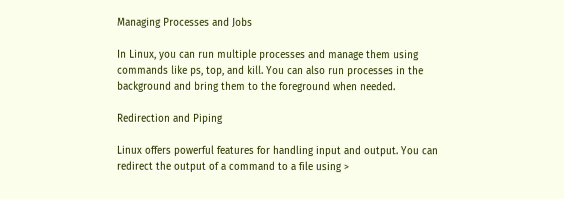Managing Processes and Jobs

In Linux, you can run multiple processes and manage them using commands like ps, top, and kill. You can also run processes in the background and bring them to the foreground when needed.

Redirection and Piping

Linux offers powerful features for handling input and output. You can redirect the output of a command to a file using >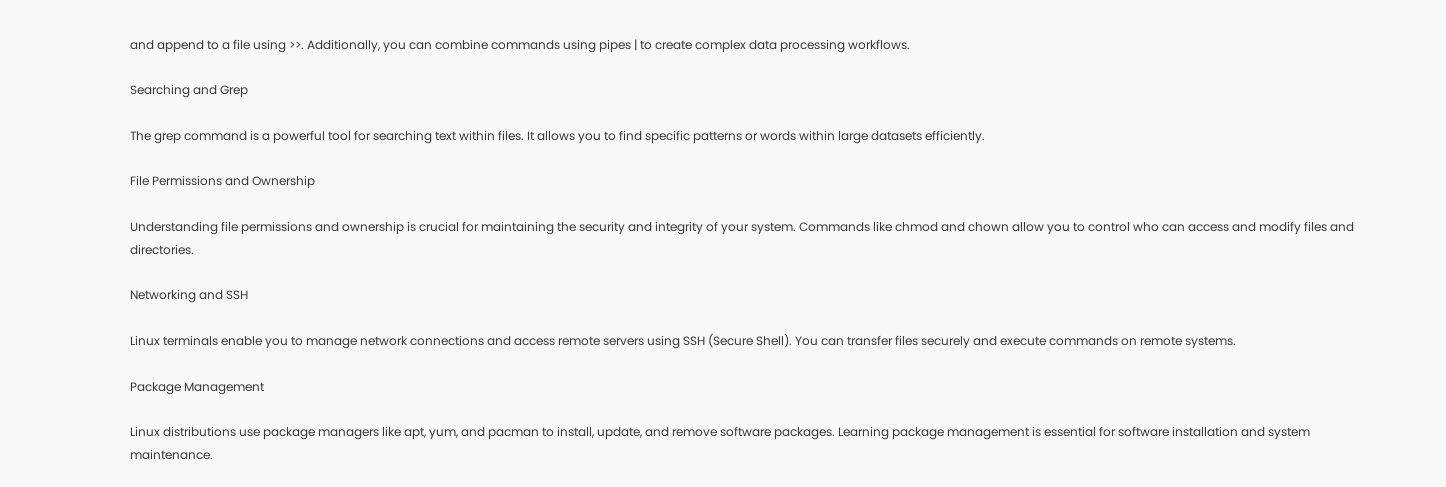and append to a file using >>. Additionally, you can combine commands using pipes | to create complex data processing workflows.

Searching and Grep

The grep command is a powerful tool for searching text within files. It allows you to find specific patterns or words within large datasets efficiently.

File Permissions and Ownership

Understanding file permissions and ownership is crucial for maintaining the security and integrity of your system. Commands like chmod and chown allow you to control who can access and modify files and directories.

Networking and SSH

Linux terminals enable you to manage network connections and access remote servers using SSH (Secure Shell). You can transfer files securely and execute commands on remote systems.

Package Management

Linux distributions use package managers like apt, yum, and pacman to install, update, and remove software packages. Learning package management is essential for software installation and system maintenance.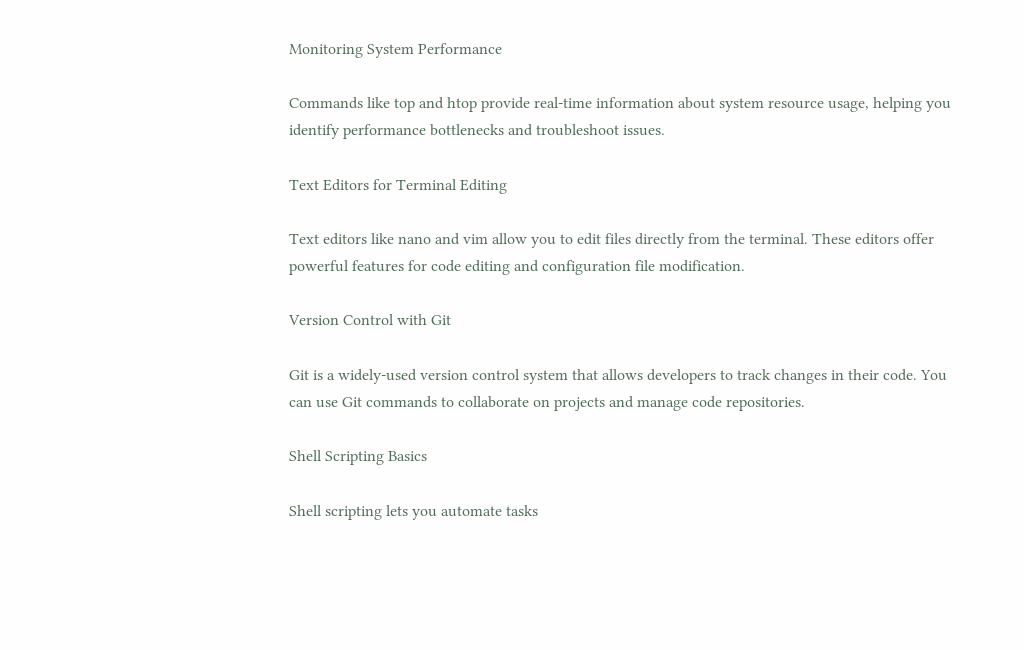Monitoring System Performance

Commands like top and htop provide real-time information about system resource usage, helping you identify performance bottlenecks and troubleshoot issues.

Text Editors for Terminal Editing

Text editors like nano and vim allow you to edit files directly from the terminal. These editors offer powerful features for code editing and configuration file modification.

Version Control with Git

Git is a widely-used version control system that allows developers to track changes in their code. You can use Git commands to collaborate on projects and manage code repositories.

Shell Scripting Basics

Shell scripting lets you automate tasks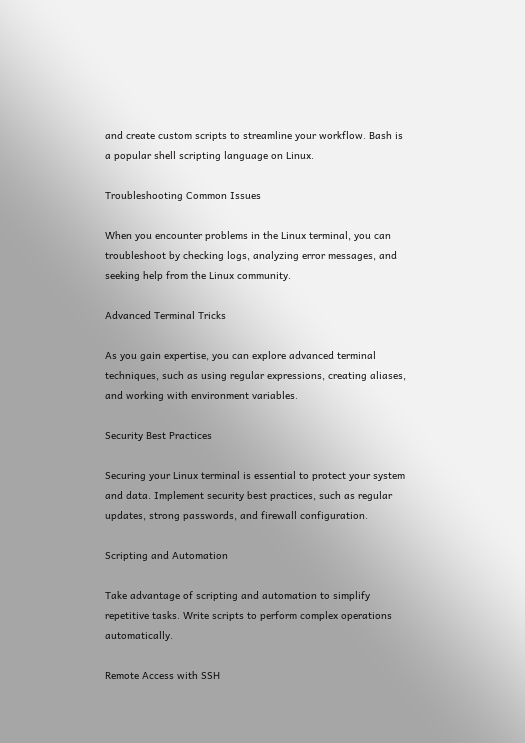and create custom scripts to streamline your workflow. Bash is a popular shell scripting language on Linux.

Troubleshooting Common Issues

When you encounter problems in the Linux terminal, you can troubleshoot by checking logs, analyzing error messages, and seeking help from the Linux community.

Advanced Terminal Tricks

As you gain expertise, you can explore advanced terminal techniques, such as using regular expressions, creating aliases, and working with environment variables.

Security Best Practices

Securing your Linux terminal is essential to protect your system and data. Implement security best practices, such as regular updates, strong passwords, and firewall configuration.

Scripting and Automation

Take advantage of scripting and automation to simplify repetitive tasks. Write scripts to perform complex operations automatically.

Remote Access with SSH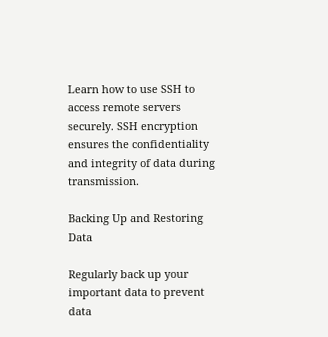Learn how to use SSH to access remote servers securely. SSH encryption ensures the confidentiality and integrity of data during transmission.

Backing Up and Restoring Data

Regularly back up your important data to prevent data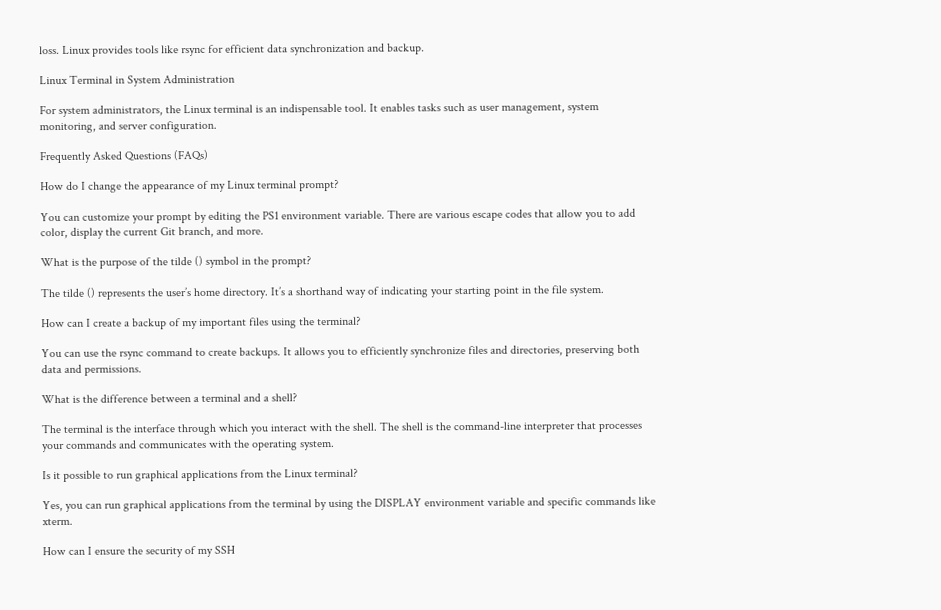loss. Linux provides tools like rsync for efficient data synchronization and backup.

Linux Terminal in System Administration

For system administrators, the Linux terminal is an indispensable tool. It enables tasks such as user management, system monitoring, and server configuration.

Frequently Asked Questions (FAQs)

How do I change the appearance of my Linux terminal prompt?

You can customize your prompt by editing the PS1 environment variable. There are various escape codes that allow you to add color, display the current Git branch, and more.

What is the purpose of the tilde () symbol in the prompt?

The tilde () represents the user’s home directory. It’s a shorthand way of indicating your starting point in the file system.

How can I create a backup of my important files using the terminal?

You can use the rsync command to create backups. It allows you to efficiently synchronize files and directories, preserving both data and permissions.

What is the difference between a terminal and a shell?

The terminal is the interface through which you interact with the shell. The shell is the command-line interpreter that processes your commands and communicates with the operating system.

Is it possible to run graphical applications from the Linux terminal?

Yes, you can run graphical applications from the terminal by using the DISPLAY environment variable and specific commands like xterm.

How can I ensure the security of my SSH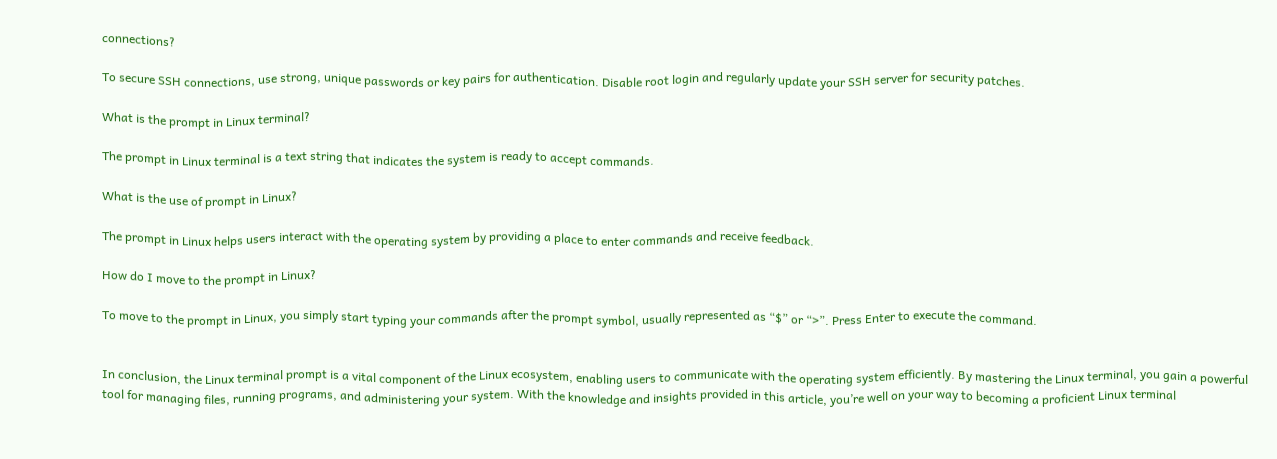connections?

To secure SSH connections, use strong, unique passwords or key pairs for authentication. Disable root login and regularly update your SSH server for security patches.

What is the prompt in Linux terminal?

The prompt in Linux terminal is a text string that indicates the system is ready to accept commands.

What is the use of prompt in Linux?

The prompt in Linux helps users interact with the operating system by providing a place to enter commands and receive feedback.

How do I move to the prompt in Linux?

To move to the prompt in Linux, you simply start typing your commands after the prompt symbol, usually represented as “$” or “>”. Press Enter to execute the command.


In conclusion, the Linux terminal prompt is a vital component of the Linux ecosystem, enabling users to communicate with the operating system efficiently. By mastering the Linux terminal, you gain a powerful tool for managing files, running programs, and administering your system. With the knowledge and insights provided in this article, you’re well on your way to becoming a proficient Linux terminal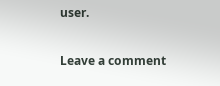user.

Leave a comment